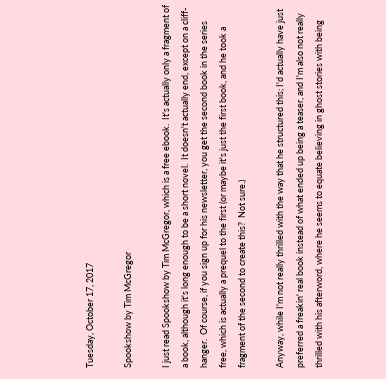Tuesday, October 17, 2017

Spookshow by Tim McGregor

I just read Spookshow by Tim McGregor, which is a free ebook.  It's actually only a fragment of a book, although it's long enough to be a short novel.  It doesn't actually end, except on a cliff-hanger.  Of course, if you sign up for his newsletter, you get the second book in the series free, which is actually a prequel to the first (or maybe it's just the first book, and he took a fragment of the second to create this?  Not sure.)

Anyway, while I'm not really thrilled with the way that he structured this; I'd actually have just preferred a freakin' real book instead of what ended up being a teaser, and I'm also not really thrilled with his afterword, where he seems to equate believing in ghost stories with being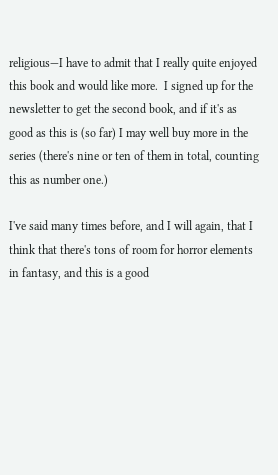religious—I have to admit that I really quite enjoyed this book and would like more.  I signed up for the newsletter to get the second book, and if it's as good as this is (so far) I may well buy more in the series (there's nine or ten of them in total, counting this as number one.)

I've said many times before, and I will again, that I think that there's tons of room for horror elements in fantasy, and this is a good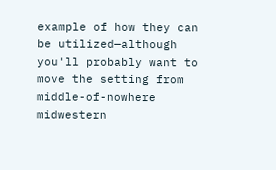example of how they can be utilized—although you'll probably want to move the setting from middle-of-nowhere midwestern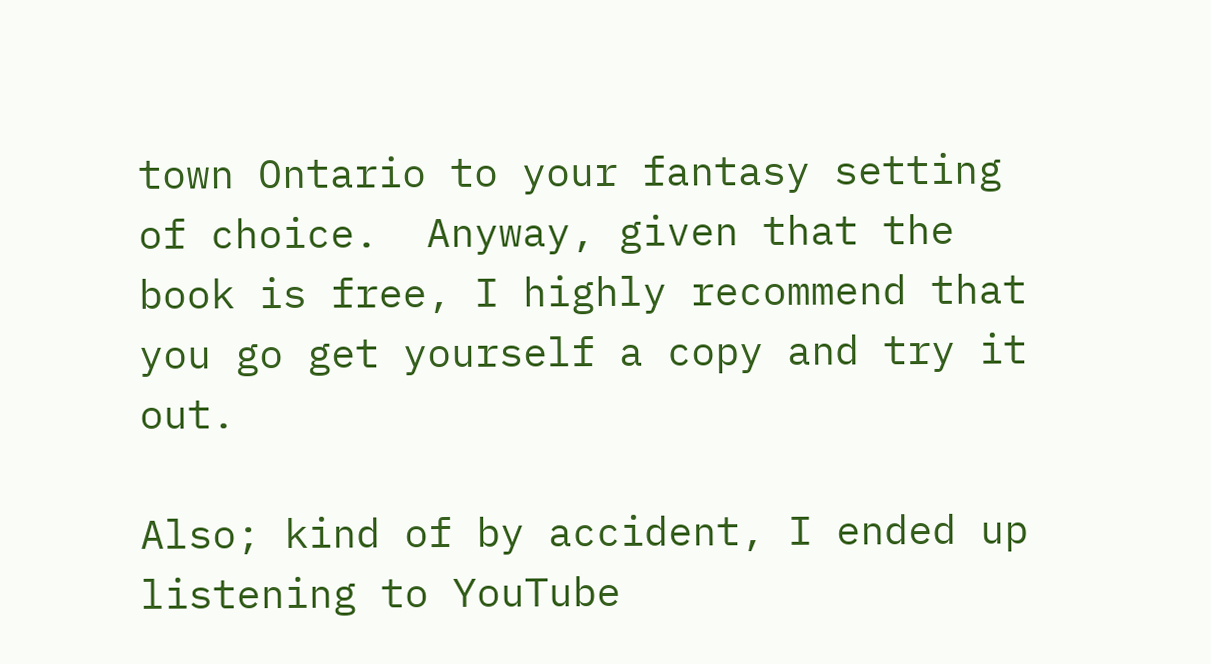town Ontario to your fantasy setting of choice.  Anyway, given that the book is free, I highly recommend that you go get yourself a copy and try it out.

Also; kind of by accident, I ended up listening to YouTube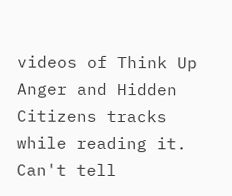videos of Think Up Anger and Hidden Citizens tracks while reading it.  Can't tell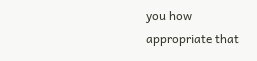you how appropriate that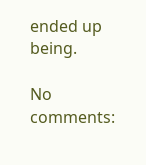ended up being.

No comments: